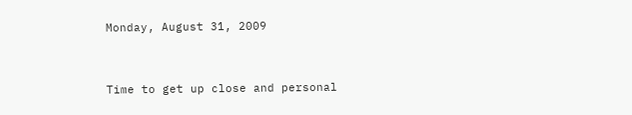Monday, August 31, 2009


Time to get up close and personal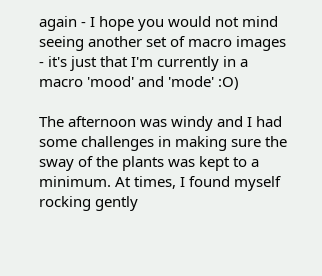again - I hope you would not mind seeing another set of macro images - it's just that I'm currently in a macro 'mood' and 'mode' :O)

The afternoon was windy and I had some challenges in making sure the sway of the plants was kept to a minimum. At times, I found myself rocking gently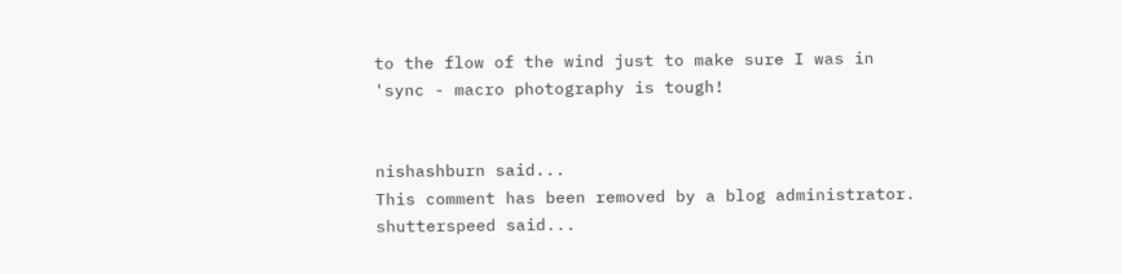to the flow of the wind just to make sure I was in 'sync - macro photography is tough!


nishashburn said...
This comment has been removed by a blog administrator.
shutterspeed said...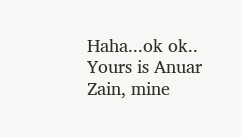Haha...ok ok..
Yours is Anuar Zain, mine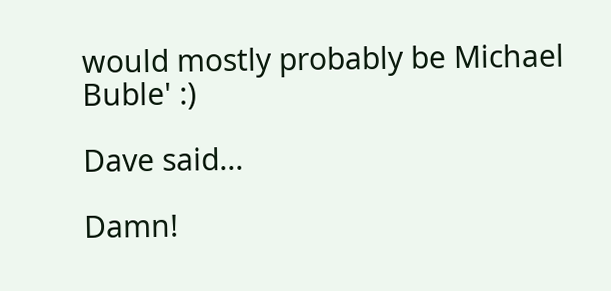would mostly probably be Michael Buble' :)

Dave said...

Damn!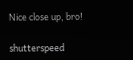Nice close up, bro!

shutterspeed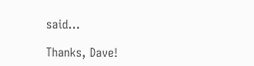said...

Thanks, Dave!